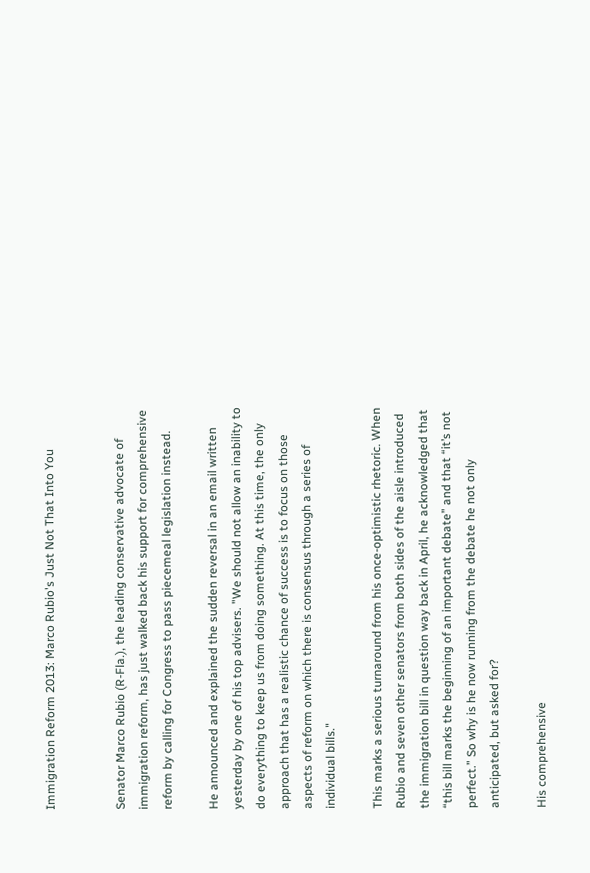Immigration Reform 2013: Marco Rubio's Just Not That Into You


Senator Marco Rubio (R-Fla.), the leading conservative advocate of immigration reform, has just walked back his support for comprehensive reform by calling for Congress to pass piecemeal legislation instead.

He announced and explained the sudden reversal in an email written yesterday by one of his top advisers. "We should not allow an inability to do everything to keep us from doing something. At this time, the only approach that has a realistic chance of success is to focus on those aspects of reform on which there is consensus through a series of individual bills."

This marks a serious turnaround from his once-optimistic rhetoric. When Rubio and seven other senators from both sides of the aisle introduced the immigration bill in question way back in April, he acknowledged that “this bill marks the beginning of an important debate” and that “it’s not perfect.” So why is he now running from the debate he not only anticipated, but asked for?

His comprehensive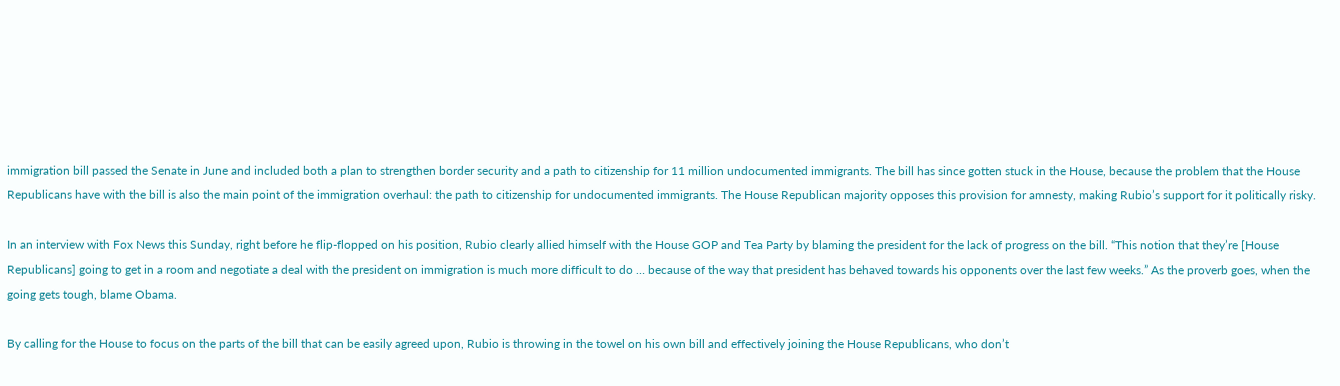immigration bill passed the Senate in June and included both a plan to strengthen border security and a path to citizenship for 11 million undocumented immigrants. The bill has since gotten stuck in the House, because the problem that the House Republicans have with the bill is also the main point of the immigration overhaul: the path to citizenship for undocumented immigrants. The House Republican majority opposes this provision for amnesty, making Rubio’s support for it politically risky.

In an interview with Fox News this Sunday, right before he flip-flopped on his position, Rubio clearly allied himself with the House GOP and Tea Party by blaming the president for the lack of progress on the bill. “This notion that they’re [House Republicans] going to get in a room and negotiate a deal with the president on immigration is much more difficult to do … because of the way that president has behaved towards his opponents over the last few weeks.” As the proverb goes, when the going gets tough, blame Obama.

By calling for the House to focus on the parts of the bill that can be easily agreed upon, Rubio is throwing in the towel on his own bill and effectively joining the House Republicans, who don’t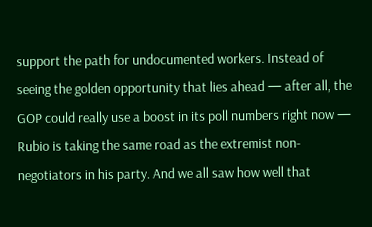support the path for undocumented workers. Instead of seeing the golden opportunity that lies ahead — after all, the GOP could really use a boost in its poll numbers right now — Rubio is taking the same road as the extremist non-negotiators in his party. And we all saw how well that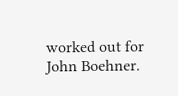worked out for John Boehner.